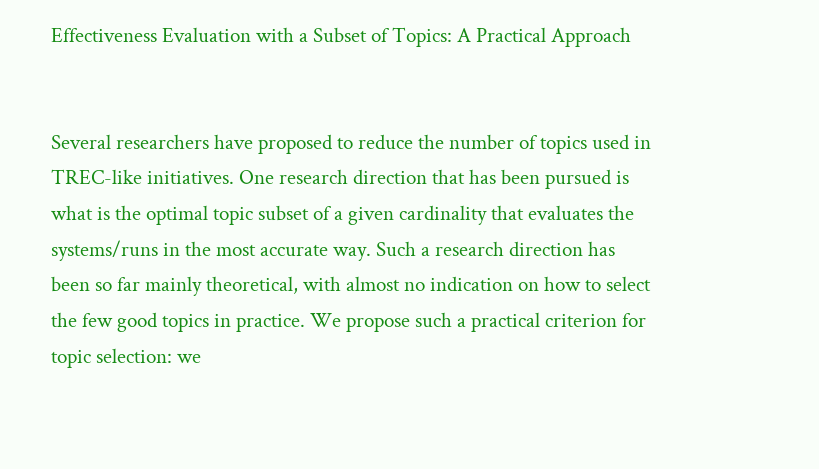Effectiveness Evaluation with a Subset of Topics: A Practical Approach


Several researchers have proposed to reduce the number of topics used in TREC-like initiatives. One research direction that has been pursued is what is the optimal topic subset of a given cardinality that evaluates the systems/runs in the most accurate way. Such a research direction has been so far mainly theoretical, with almost no indication on how to select the few good topics in practice. We propose such a practical criterion for topic selection: we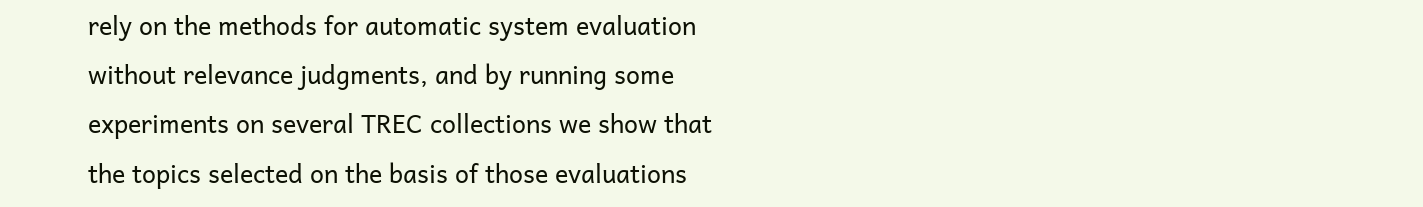rely on the methods for automatic system evaluation without relevance judgments, and by running some experiments on several TREC collections we show that the topics selected on the basis of those evaluations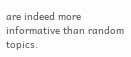are indeed more informative than random topics.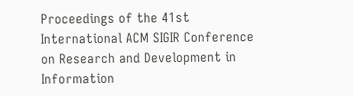Proceedings of the 41st International ACM SIGIR Conference on Research and Development in Information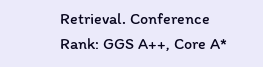Retrieval. Conference Rank: GGS A++, Core A*